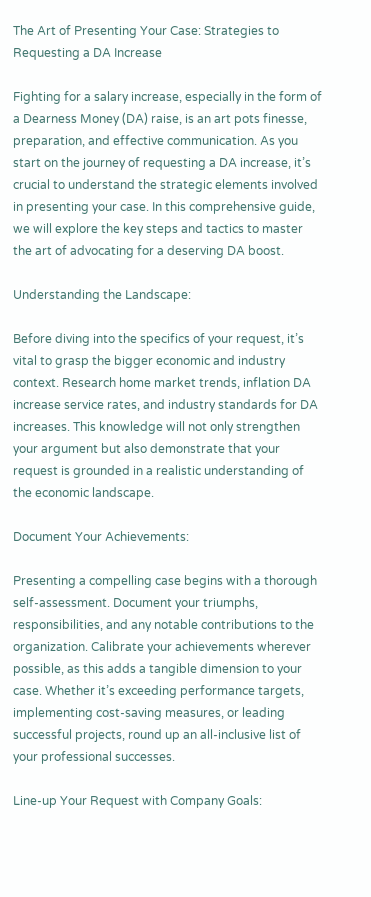The Art of Presenting Your Case: Strategies to Requesting a DA Increase

Fighting for a salary increase, especially in the form of a Dearness Money (DA) raise, is an art pots finesse, preparation, and effective communication. As you start on the journey of requesting a DA increase, it’s crucial to understand the strategic elements involved in presenting your case. In this comprehensive guide, we will explore the key steps and tactics to master the art of advocating for a deserving DA boost.

Understanding the Landscape:

Before diving into the specifics of your request, it’s vital to grasp the bigger economic and industry context. Research home market trends, inflation DA increase service rates, and industry standards for DA increases. This knowledge will not only strengthen your argument but also demonstrate that your request is grounded in a realistic understanding of the economic landscape.

Document Your Achievements:

Presenting a compelling case begins with a thorough self-assessment. Document your triumphs, responsibilities, and any notable contributions to the organization. Calibrate your achievements wherever possible, as this adds a tangible dimension to your case. Whether it’s exceeding performance targets, implementing cost-saving measures, or leading successful projects, round up an all-inclusive list of your professional successes.

Line-up Your Request with Company Goals: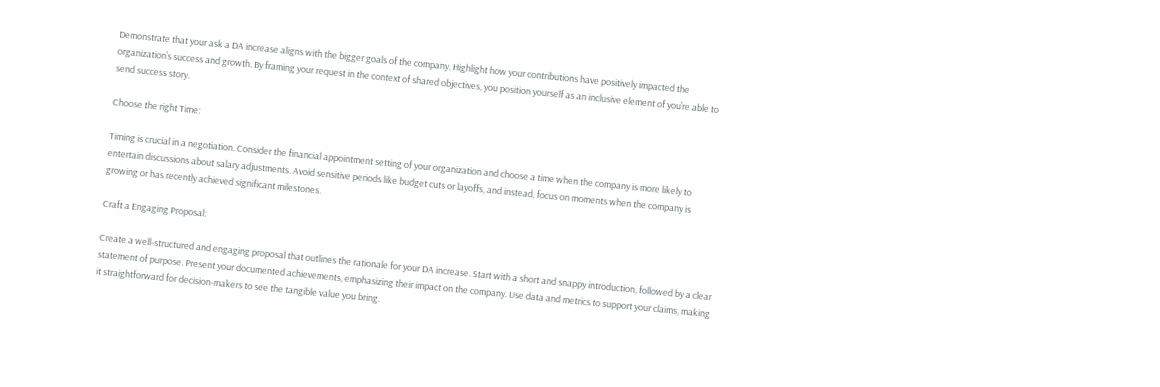Demonstrate that your ask a DA increase aligns with the bigger goals of the company. Highlight how your contributions have positively impacted the organization’s success and growth. By framing your request in the context of shared objectives, you position yourself as an inclusive element of you’re able to send success story.

Choose the right Time:

Timing is crucial in a negotiation. Consider the financial appointment setting of your organization and choose a time when the company is more likely to entertain discussions about salary adjustments. Avoid sensitive periods like budget cuts or layoffs, and instead, focus on moments when the company is growing or has recently achieved significant milestones.

Craft a Engaging Proposal:

Create a well-structured and engaging proposal that outlines the rationale for your DA increase. Start with a short and snappy introduction, followed by a clear statement of purpose. Present your documented achievements, emphasizing their impact on the company. Use data and metrics to support your claims, making it straightforward for decision-makers to see the tangible value you bring.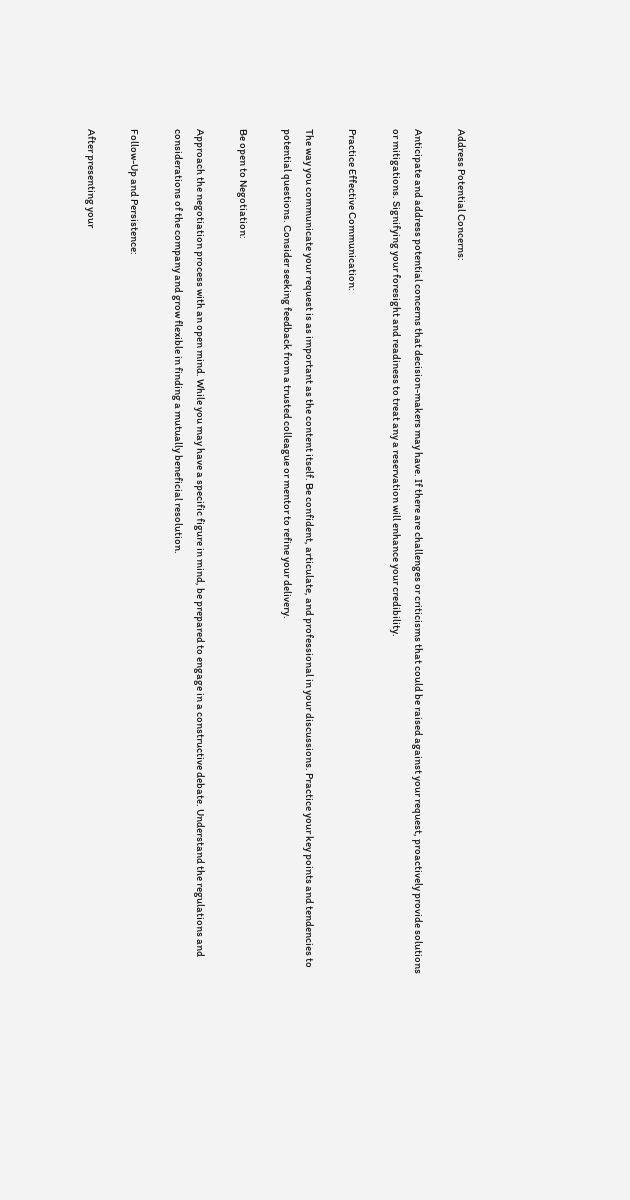Address Potential Concerns:

Anticipate and address potential concerns that decision-makers may have. If there are challenges or criticisms that could be raised against your request, proactively provide solutions or mitigations. Signifying your foresight and readiness to treat any a reservation will enhance your credibility.

Practice Effective Communication:

The way you communicate your request is as important as the content itself. Be confident, articulate, and professional in your discussions. Practice your key points and tendencies to potential questions. Consider seeking feedback from a trusted colleague or mentor to refine your delivery.

Be open to Negotiation:

Approach the negotiation process with an open mind. While you may have a specific figure in mind, be prepared to engage in a constructive debate. Understand the regulations and considerations of the company and grow flexible in finding a mutually beneficial resolution.

Follow-Up and Persistence:

After presenting your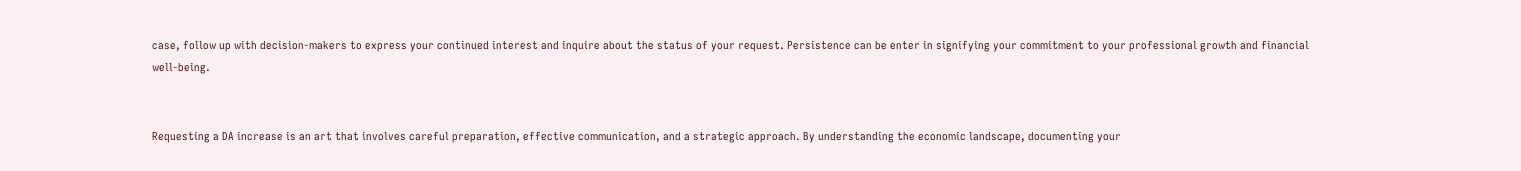case, follow up with decision-makers to express your continued interest and inquire about the status of your request. Persistence can be enter in signifying your commitment to your professional growth and financial well-being.


Requesting a DA increase is an art that involves careful preparation, effective communication, and a strategic approach. By understanding the economic landscape, documenting your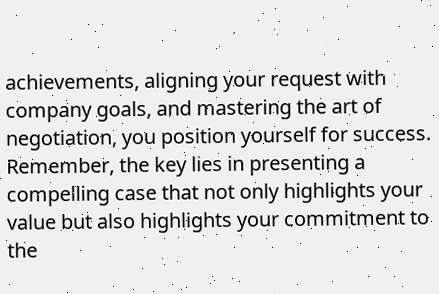achievements, aligning your request with company goals, and mastering the art of negotiation, you position yourself for success. Remember, the key lies in presenting a compelling case that not only highlights your value but also highlights your commitment to the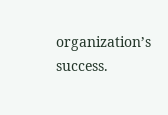organization’s success.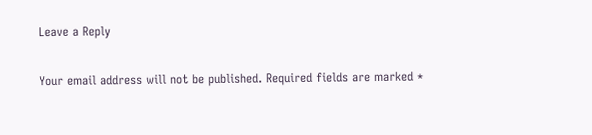Leave a Reply

Your email address will not be published. Required fields are marked *